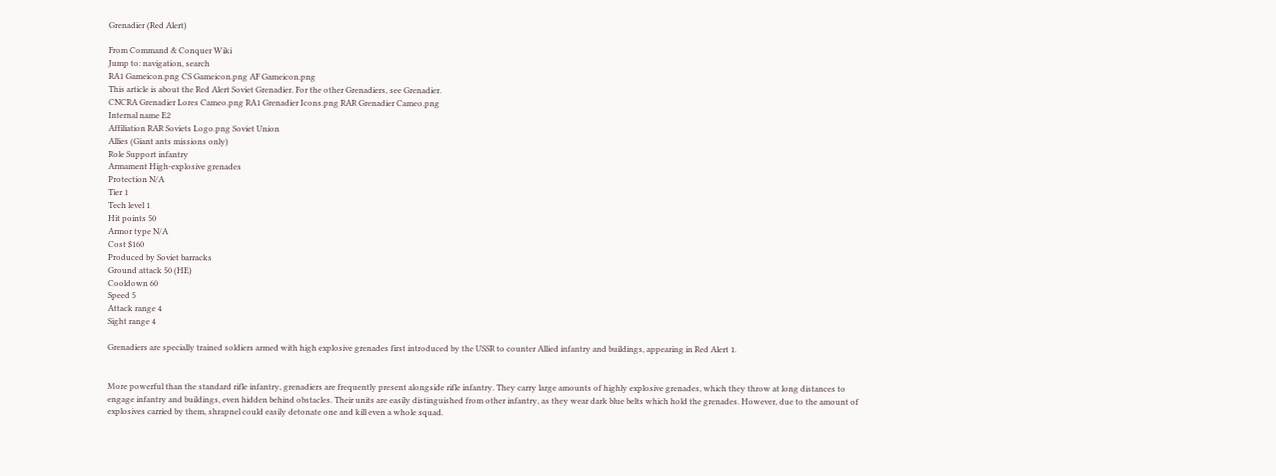Grenadier (Red Alert)

From Command & Conquer Wiki
Jump to: navigation, search
RA1 Gameicon.png CS Gameicon.png AF Gameicon.png
This article is about the Red Alert Soviet Grenadier. For the other Grenadiers, see Grenadier.
CNCRA Grenadier Lores Cameo.png RA1 Grenadier Icons.png RAR Grenadier Cameo.png
Internal name E2
Affiliation RAR Soviets Logo.png Soviet Union
Allies (Giant ants missions only)
Role Support infantry
Armament High-explosive grenades
Protection N/A
Tier 1
Tech level 1
Hit points 50
Armor type N/A
Cost $160
Produced by Soviet barracks
Ground attack 50 (HE)
Cooldown 60
Speed 5
Attack range 4
Sight range 4

Grenadiers are specially trained soldiers armed with high explosive grenades first introduced by the USSR to counter Allied infantry and buildings, appearing in Red Alert 1.


More powerful than the standard rifle infantry, grenadiers are frequently present alongside rifle infantry. They carry large amounts of highly explosive grenades, which they throw at long distances to engage infantry and buildings, even hidden behind obstacles. Their units are easily distinguished from other infantry, as they wear dark blue belts which hold the grenades. However, due to the amount of explosives carried by them, shrapnel could easily detonate one and kill even a whole squad.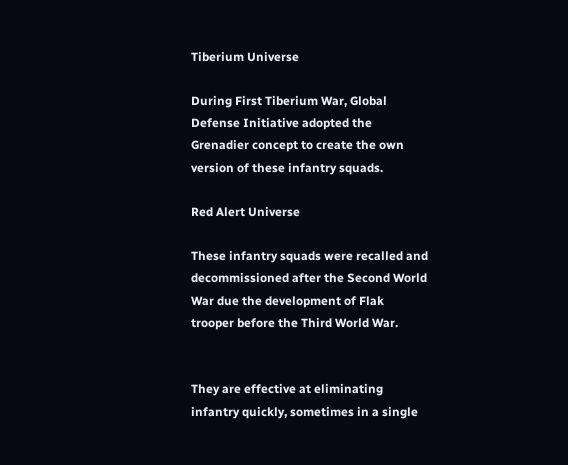Tiberium Universe

During First Tiberium War, Global Defense Initiative adopted the Grenadier concept to create the own version of these infantry squads.

Red Alert Universe

These infantry squads were recalled and decommissioned after the Second World War due the development of Flak trooper before the Third World War.


They are effective at eliminating infantry quickly, sometimes in a single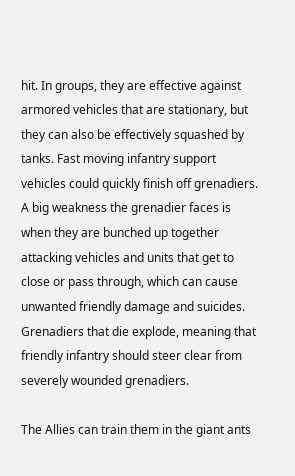hit. In groups, they are effective against armored vehicles that are stationary, but they can also be effectively squashed by tanks. Fast moving infantry support vehicles could quickly finish off grenadiers. A big weakness the grenadier faces is when they are bunched up together attacking vehicles and units that get to close or pass through, which can cause unwanted friendly damage and suicides. Grenadiers that die explode, meaning that friendly infantry should steer clear from severely wounded grenadiers.

The Allies can train them in the giant ants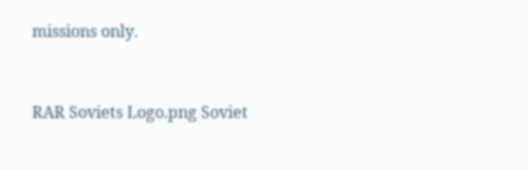missions only.


RAR Soviets Logo.png Soviet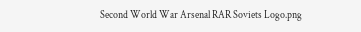Second World War Arsenal RAR Soviets Logo.png